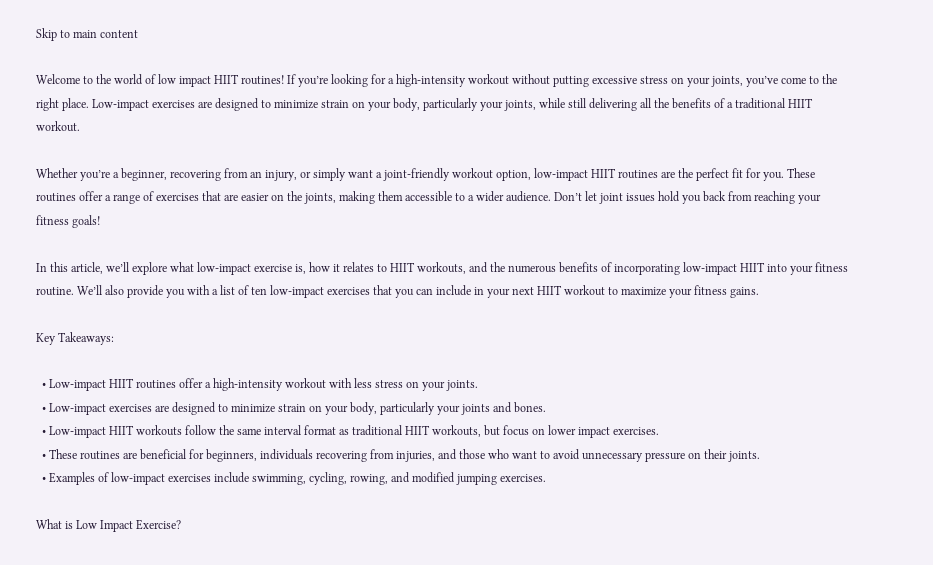Skip to main content

Welcome to the world of low impact HIIT routines! If you’re looking for a high-intensity workout without putting excessive stress on your joints, you’ve come to the right place. Low-impact exercises are designed to minimize strain on your body, particularly your joints, while still delivering all the benefits of a traditional HIIT workout.

Whether you’re a beginner, recovering from an injury, or simply want a joint-friendly workout option, low-impact HIIT routines are the perfect fit for you. These routines offer a range of exercises that are easier on the joints, making them accessible to a wider audience. Don’t let joint issues hold you back from reaching your fitness goals!

In this article, we’ll explore what low-impact exercise is, how it relates to HIIT workouts, and the numerous benefits of incorporating low-impact HIIT into your fitness routine. We’ll also provide you with a list of ten low-impact exercises that you can include in your next HIIT workout to maximize your fitness gains.

Key Takeaways:

  • Low-impact HIIT routines offer a high-intensity workout with less stress on your joints.
  • Low-impact exercises are designed to minimize strain on your body, particularly your joints and bones.
  • Low-impact HIIT workouts follow the same interval format as traditional HIIT workouts, but focus on lower impact exercises.
  • These routines are beneficial for beginners, individuals recovering from injuries, and those who want to avoid unnecessary pressure on their joints.
  • Examples of low-impact exercises include swimming, cycling, rowing, and modified jumping exercises.

What is Low Impact Exercise?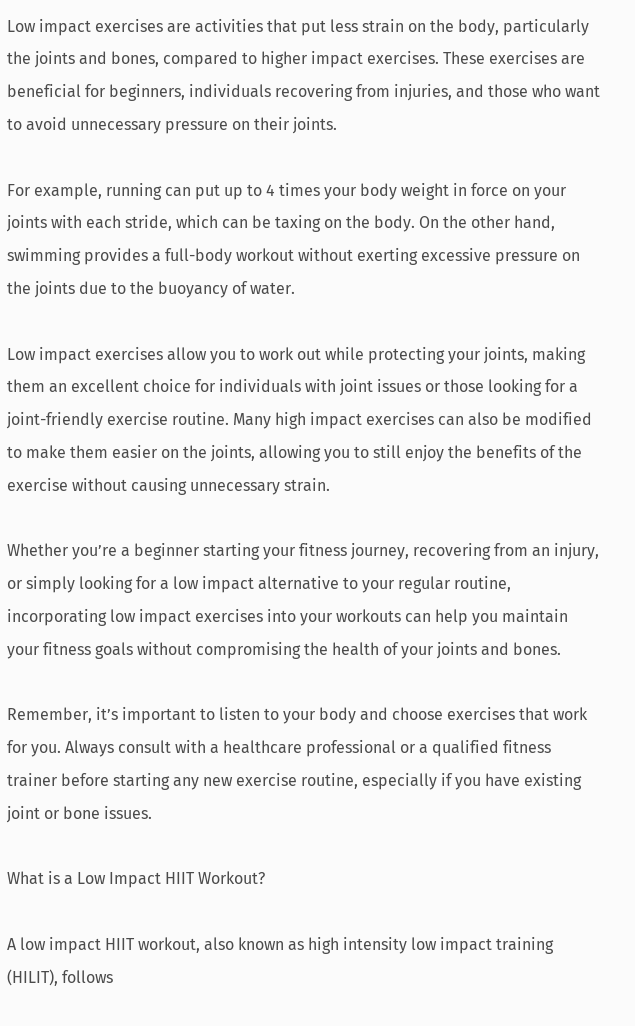Low impact exercises are activities that put less strain on the body, particularly the joints and bones, compared to higher impact exercises. These exercises are beneficial for beginners, individuals recovering from injuries, and those who want to avoid unnecessary pressure on their joints.

For example, running can put up to 4 times your body weight in force on your joints with each stride, which can be taxing on the body. On the other hand, swimming provides a full-body workout without exerting excessive pressure on the joints due to the buoyancy of water.

Low impact exercises allow you to work out while protecting your joints, making them an excellent choice for individuals with joint issues or those looking for a joint-friendly exercise routine. Many high impact exercises can also be modified to make them easier on the joints, allowing you to still enjoy the benefits of the exercise without causing unnecessary strain.

Whether you’re a beginner starting your fitness journey, recovering from an injury, or simply looking for a low impact alternative to your regular routine, incorporating low impact exercises into your workouts can help you maintain your fitness goals without compromising the health of your joints and bones.

Remember, it’s important to listen to your body and choose exercises that work for you. Always consult with a healthcare professional or a qualified fitness trainer before starting any new exercise routine, especially if you have existing joint or bone issues.

What is a Low Impact HIIT Workout?

A low impact HIIT workout, also known as high intensity low impact training (HILIT), follows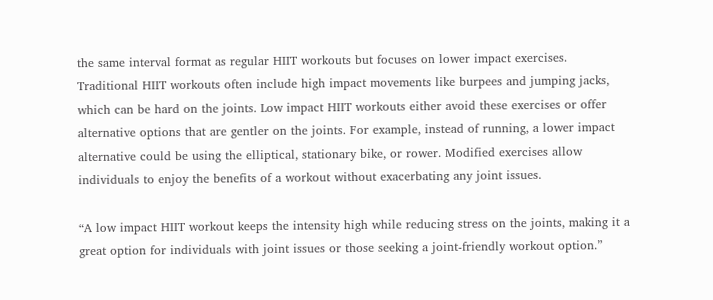the same interval format as regular HIIT workouts but focuses on lower impact exercises. Traditional HIIT workouts often include high impact movements like burpees and jumping jacks, which can be hard on the joints. Low impact HIIT workouts either avoid these exercises or offer alternative options that are gentler on the joints. For example, instead of running, a lower impact alternative could be using the elliptical, stationary bike, or rower. Modified exercises allow individuals to enjoy the benefits of a workout without exacerbating any joint issues.

“A low impact HIIT workout keeps the intensity high while reducing stress on the joints, making it a great option for individuals with joint issues or those seeking a joint-friendly workout option.”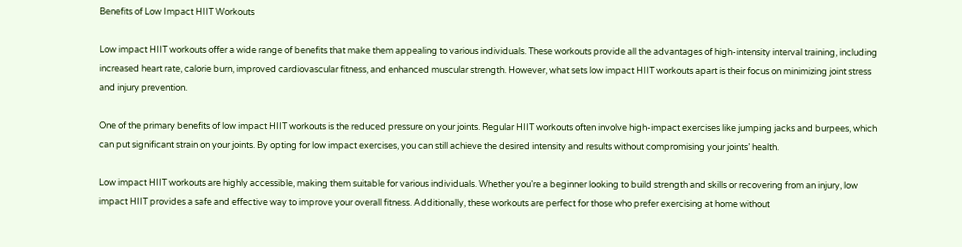Benefits of Low Impact HIIT Workouts

Low impact HIIT workouts offer a wide range of benefits that make them appealing to various individuals. These workouts provide all the advantages of high-intensity interval training, including increased heart rate, calorie burn, improved cardiovascular fitness, and enhanced muscular strength. However, what sets low impact HIIT workouts apart is their focus on minimizing joint stress and injury prevention.

One of the primary benefits of low impact HIIT workouts is the reduced pressure on your joints. Regular HIIT workouts often involve high-impact exercises like jumping jacks and burpees, which can put significant strain on your joints. By opting for low impact exercises, you can still achieve the desired intensity and results without compromising your joints’ health.

Low impact HIIT workouts are highly accessible, making them suitable for various individuals. Whether you’re a beginner looking to build strength and skills or recovering from an injury, low impact HIIT provides a safe and effective way to improve your overall fitness. Additionally, these workouts are perfect for those who prefer exercising at home without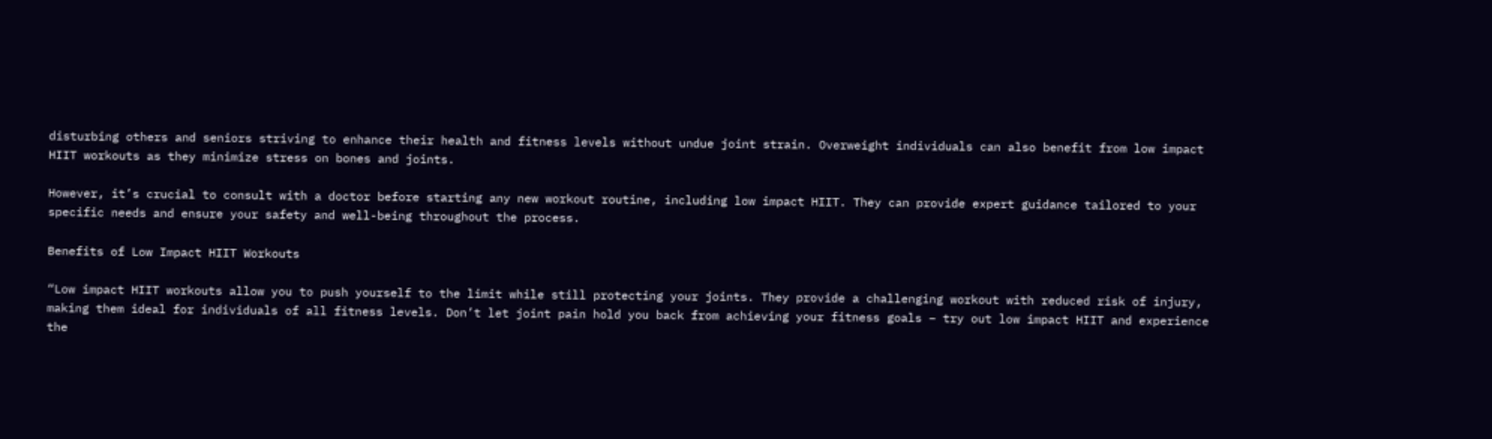disturbing others and seniors striving to enhance their health and fitness levels without undue joint strain. Overweight individuals can also benefit from low impact HIIT workouts as they minimize stress on bones and joints.

However, it’s crucial to consult with a doctor before starting any new workout routine, including low impact HIIT. They can provide expert guidance tailored to your specific needs and ensure your safety and well-being throughout the process.

Benefits of Low Impact HIIT Workouts

“Low impact HIIT workouts allow you to push yourself to the limit while still protecting your joints. They provide a challenging workout with reduced risk of injury, making them ideal for individuals of all fitness levels. Don’t let joint pain hold you back from achieving your fitness goals – try out low impact HIIT and experience the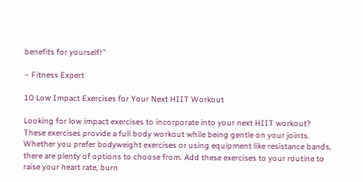benefits for yourself!”

– Fitness Expert

10 Low Impact Exercises for Your Next HIIT Workout

Looking for low impact exercises to incorporate into your next HIIT workout? These exercises provide a full body workout while being gentle on your joints. Whether you prefer bodyweight exercises or using equipment like resistance bands, there are plenty of options to choose from. Add these exercises to your routine to raise your heart rate, burn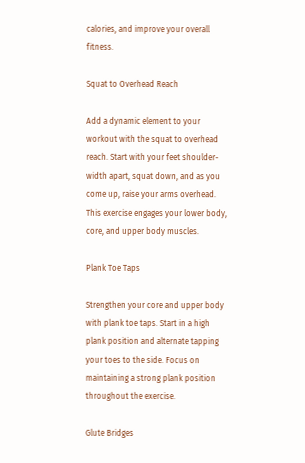calories, and improve your overall fitness.

Squat to Overhead Reach

Add a dynamic element to your workout with the squat to overhead reach. Start with your feet shoulder-width apart, squat down, and as you come up, raise your arms overhead. This exercise engages your lower body, core, and upper body muscles.

Plank Toe Taps

Strengthen your core and upper body with plank toe taps. Start in a high plank position and alternate tapping your toes to the side. Focus on maintaining a strong plank position throughout the exercise.

Glute Bridges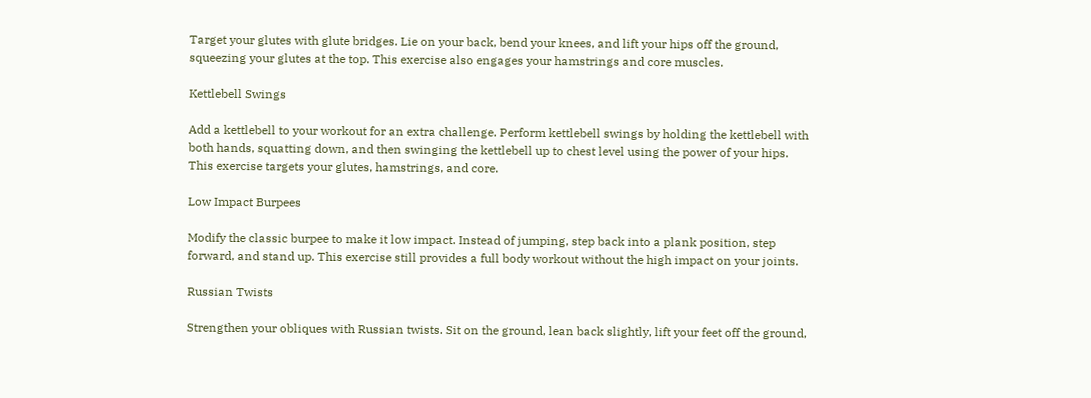Target your glutes with glute bridges. Lie on your back, bend your knees, and lift your hips off the ground, squeezing your glutes at the top. This exercise also engages your hamstrings and core muscles.

Kettlebell Swings

Add a kettlebell to your workout for an extra challenge. Perform kettlebell swings by holding the kettlebell with both hands, squatting down, and then swinging the kettlebell up to chest level using the power of your hips. This exercise targets your glutes, hamstrings, and core.

Low Impact Burpees

Modify the classic burpee to make it low impact. Instead of jumping, step back into a plank position, step forward, and stand up. This exercise still provides a full body workout without the high impact on your joints.

Russian Twists

Strengthen your obliques with Russian twists. Sit on the ground, lean back slightly, lift your feet off the ground,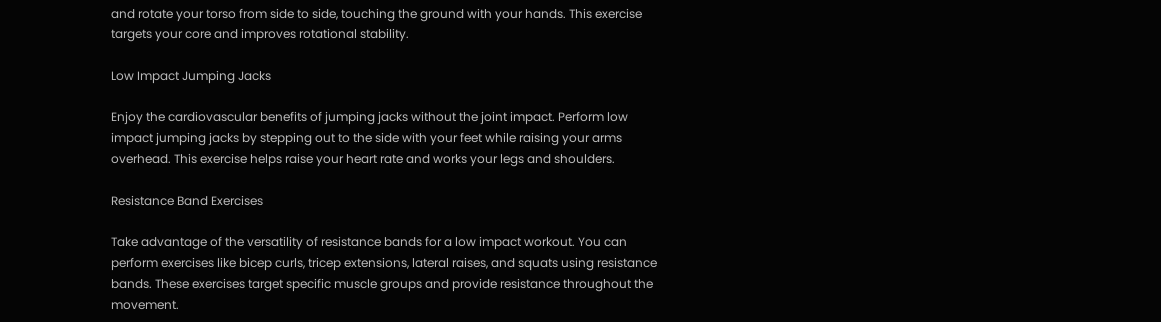and rotate your torso from side to side, touching the ground with your hands. This exercise targets your core and improves rotational stability.

Low Impact Jumping Jacks

Enjoy the cardiovascular benefits of jumping jacks without the joint impact. Perform low impact jumping jacks by stepping out to the side with your feet while raising your arms overhead. This exercise helps raise your heart rate and works your legs and shoulders.

Resistance Band Exercises

Take advantage of the versatility of resistance bands for a low impact workout. You can perform exercises like bicep curls, tricep extensions, lateral raises, and squats using resistance bands. These exercises target specific muscle groups and provide resistance throughout the movement.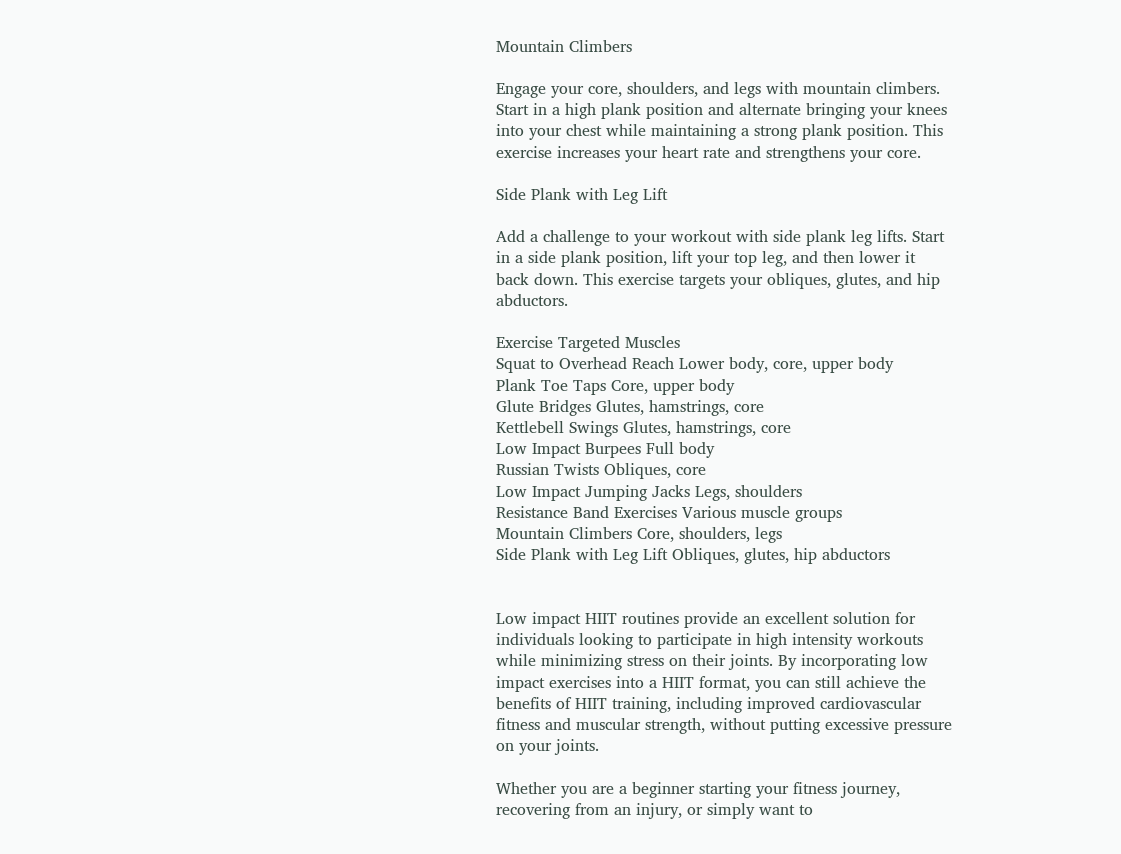Mountain Climbers

Engage your core, shoulders, and legs with mountain climbers. Start in a high plank position and alternate bringing your knees into your chest while maintaining a strong plank position. This exercise increases your heart rate and strengthens your core.

Side Plank with Leg Lift

Add a challenge to your workout with side plank leg lifts. Start in a side plank position, lift your top leg, and then lower it back down. This exercise targets your obliques, glutes, and hip abductors.

Exercise Targeted Muscles
Squat to Overhead Reach Lower body, core, upper body
Plank Toe Taps Core, upper body
Glute Bridges Glutes, hamstrings, core
Kettlebell Swings Glutes, hamstrings, core
Low Impact Burpees Full body
Russian Twists Obliques, core
Low Impact Jumping Jacks Legs, shoulders
Resistance Band Exercises Various muscle groups
Mountain Climbers Core, shoulders, legs
Side Plank with Leg Lift Obliques, glutes, hip abductors


Low impact HIIT routines provide an excellent solution for individuals looking to participate in high intensity workouts while minimizing stress on their joints. By incorporating low impact exercises into a HIIT format, you can still achieve the benefits of HIIT training, including improved cardiovascular fitness and muscular strength, without putting excessive pressure on your joints.

Whether you are a beginner starting your fitness journey, recovering from an injury, or simply want to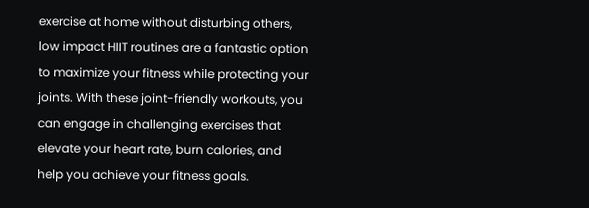exercise at home without disturbing others, low impact HIIT routines are a fantastic option to maximize your fitness while protecting your joints. With these joint-friendly workouts, you can engage in challenging exercises that elevate your heart rate, burn calories, and help you achieve your fitness goals.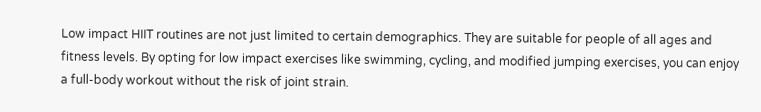Low impact HIIT routines are not just limited to certain demographics. They are suitable for people of all ages and fitness levels. By opting for low impact exercises like swimming, cycling, and modified jumping exercises, you can enjoy a full-body workout without the risk of joint strain.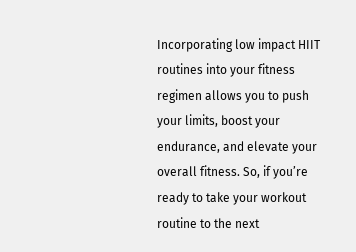Incorporating low impact HIIT routines into your fitness regimen allows you to push your limits, boost your endurance, and elevate your overall fitness. So, if you’re ready to take your workout routine to the next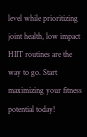level while prioritizing joint health, low impact HIIT routines are the way to go. Start maximizing your fitness potential today!